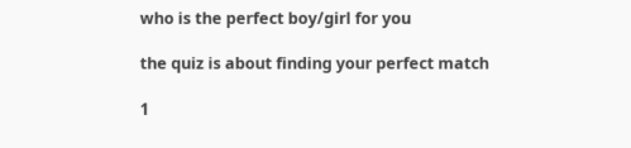who is the perfect boy/girl for you

the quiz is about finding your perfect match

1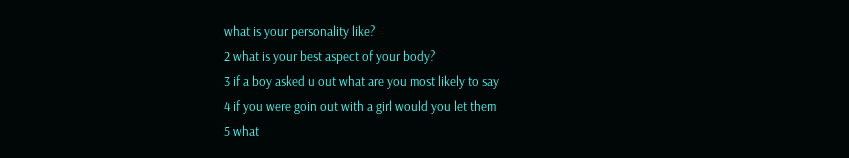what is your personality like?
2 what is your best aspect of your body?
3 if a boy asked u out what are you most likely to say
4 if you were goin out with a girl would you let them
5 what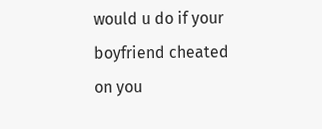would u do if your boyfriend cheated on you